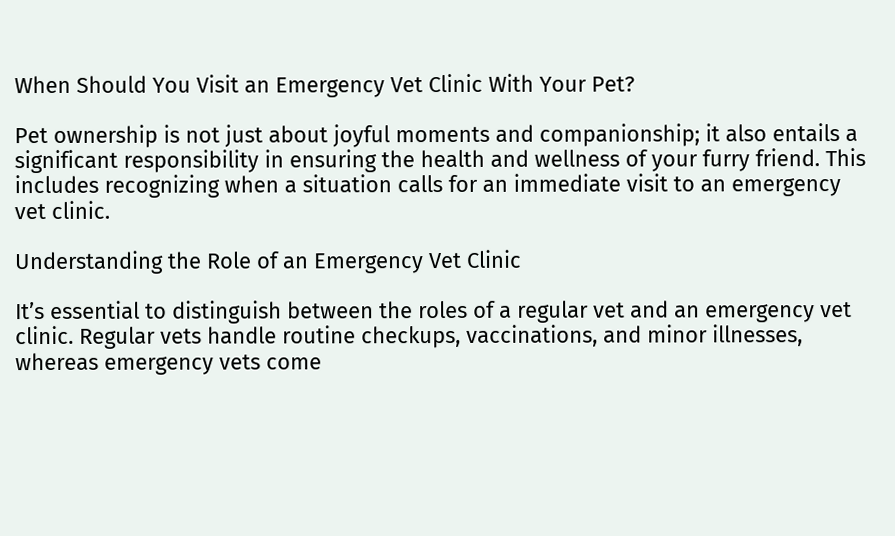When Should You Visit an Emergency Vet Clinic With Your Pet?

Pet ownership is not just about joyful moments and companionship; it also entails a significant responsibility in ensuring the health and wellness of your furry friend. This includes recognizing when a situation calls for an immediate visit to an emergency vet clinic.

Understanding the Role of an Emergency Vet Clinic

It’s essential to distinguish between the roles of a regular vet and an emergency vet clinic. Regular vets handle routine checkups, vaccinations, and minor illnesses, whereas emergency vets come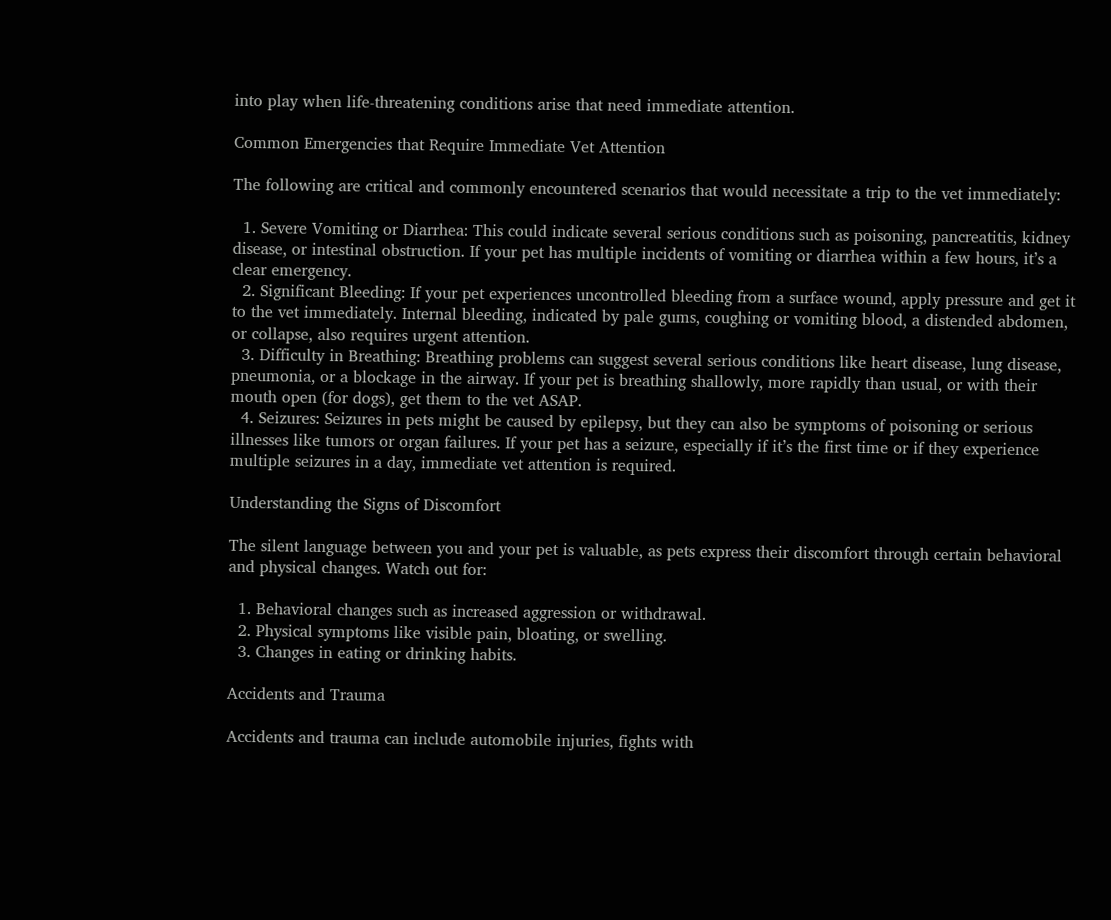into play when life-threatening conditions arise that need immediate attention.

Common Emergencies that Require Immediate Vet Attention

The following are critical and commonly encountered scenarios that would necessitate a trip to the vet immediately:

  1. Severe Vomiting or Diarrhea: This could indicate several serious conditions such as poisoning, pancreatitis, kidney disease, or intestinal obstruction. If your pet has multiple incidents of vomiting or diarrhea within a few hours, it’s a clear emergency.
  2. Significant Bleeding: If your pet experiences uncontrolled bleeding from a surface wound, apply pressure and get it to the vet immediately. Internal bleeding, indicated by pale gums, coughing or vomiting blood, a distended abdomen, or collapse, also requires urgent attention.
  3. Difficulty in Breathing: Breathing problems can suggest several serious conditions like heart disease, lung disease, pneumonia, or a blockage in the airway. If your pet is breathing shallowly, more rapidly than usual, or with their mouth open (for dogs), get them to the vet ASAP.
  4. Seizures: Seizures in pets might be caused by epilepsy, but they can also be symptoms of poisoning or serious illnesses like tumors or organ failures. If your pet has a seizure, especially if it’s the first time or if they experience multiple seizures in a day, immediate vet attention is required.

Understanding the Signs of Discomfort

The silent language between you and your pet is valuable, as pets express their discomfort through certain behavioral and physical changes. Watch out for:

  1. Behavioral changes such as increased aggression or withdrawal.
  2. Physical symptoms like visible pain, bloating, or swelling.
  3. Changes in eating or drinking habits.

Accidents and Trauma

Accidents and trauma can include automobile injuries, fights with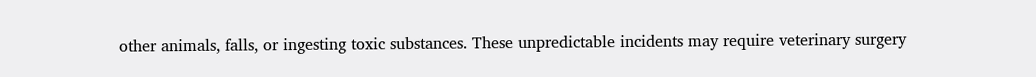other animals, falls, or ingesting toxic substances. These unpredictable incidents may require veterinary surgery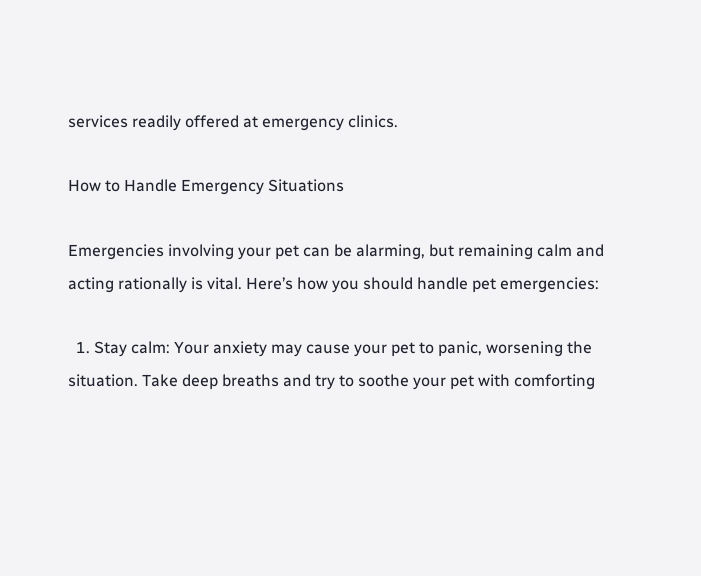services readily offered at emergency clinics.

How to Handle Emergency Situations

Emergencies involving your pet can be alarming, but remaining calm and acting rationally is vital. Here’s how you should handle pet emergencies:

  1. Stay calm: Your anxiety may cause your pet to panic, worsening the situation. Take deep breaths and try to soothe your pet with comforting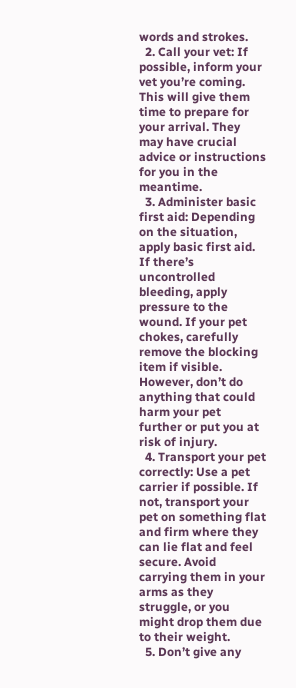words and strokes.
  2. Call your vet: If possible, inform your vet you’re coming. This will give them time to prepare for your arrival. They may have crucial advice or instructions for you in the meantime.
  3. Administer basic first aid: Depending on the situation, apply basic first aid. If there’s uncontrolled bleeding, apply pressure to the wound. If your pet chokes, carefully remove the blocking item if visible. However, don’t do anything that could harm your pet further or put you at risk of injury.
  4. Transport your pet correctly: Use a pet carrier if possible. If not, transport your pet on something flat and firm where they can lie flat and feel secure. Avoid carrying them in your arms as they struggle, or you might drop them due to their weight.
  5. Don’t give any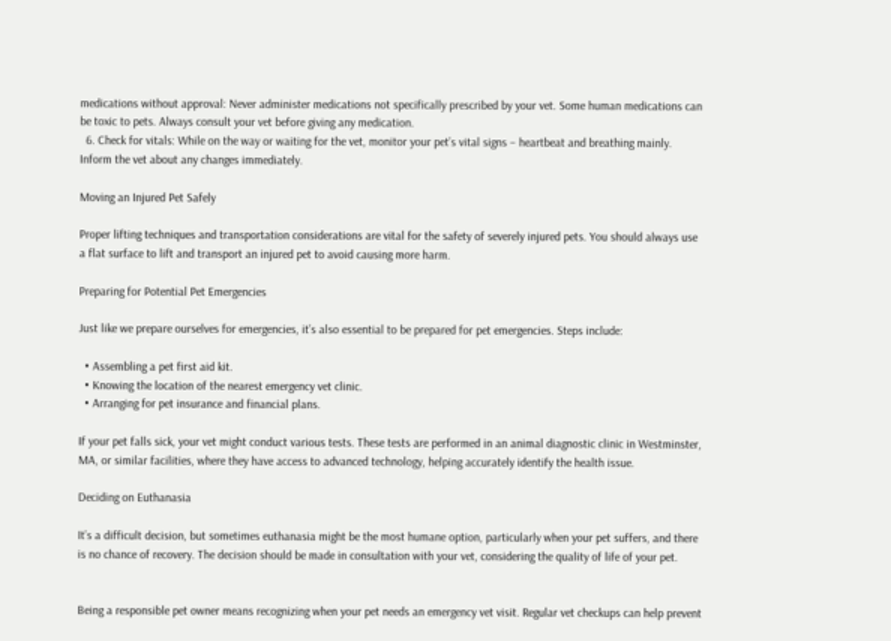medications without approval: Never administer medications not specifically prescribed by your vet. Some human medications can be toxic to pets. Always consult your vet before giving any medication.
  6. Check for vitals: While on the way or waiting for the vet, monitor your pet’s vital signs – heartbeat and breathing mainly. Inform the vet about any changes immediately.

Moving an Injured Pet Safely

Proper lifting techniques and transportation considerations are vital for the safety of severely injured pets. You should always use a flat surface to lift and transport an injured pet to avoid causing more harm.

Preparing for Potential Pet Emergencies

Just like we prepare ourselves for emergencies, it’s also essential to be prepared for pet emergencies. Steps include:

  • Assembling a pet first aid kit.
  • Knowing the location of the nearest emergency vet clinic.
  • Arranging for pet insurance and financial plans.

If your pet falls sick, your vet might conduct various tests. These tests are performed in an animal diagnostic clinic in Westminster, MA, or similar facilities, where they have access to advanced technology, helping accurately identify the health issue.

Deciding on Euthanasia

It’s a difficult decision, but sometimes euthanasia might be the most humane option, particularly when your pet suffers, and there is no chance of recovery. The decision should be made in consultation with your vet, considering the quality of life of your pet.


Being a responsible pet owner means recognizing when your pet needs an emergency vet visit. Regular vet checkups can help prevent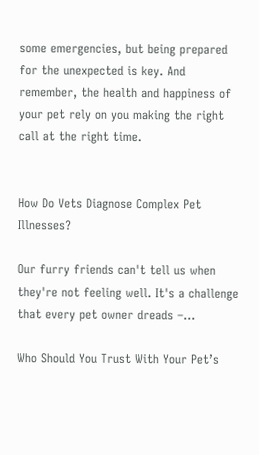some emergencies, but being prepared for the unexpected is key. And remember, the health and happiness of your pet rely on you making the right call at the right time.


How Do Vets Diagnose Complex Pet Illnesses?

Our furry friends can't tell us when they're not feeling well. It's a challenge that every pet owner dreads –…

Who Should You Trust With Your Pet’s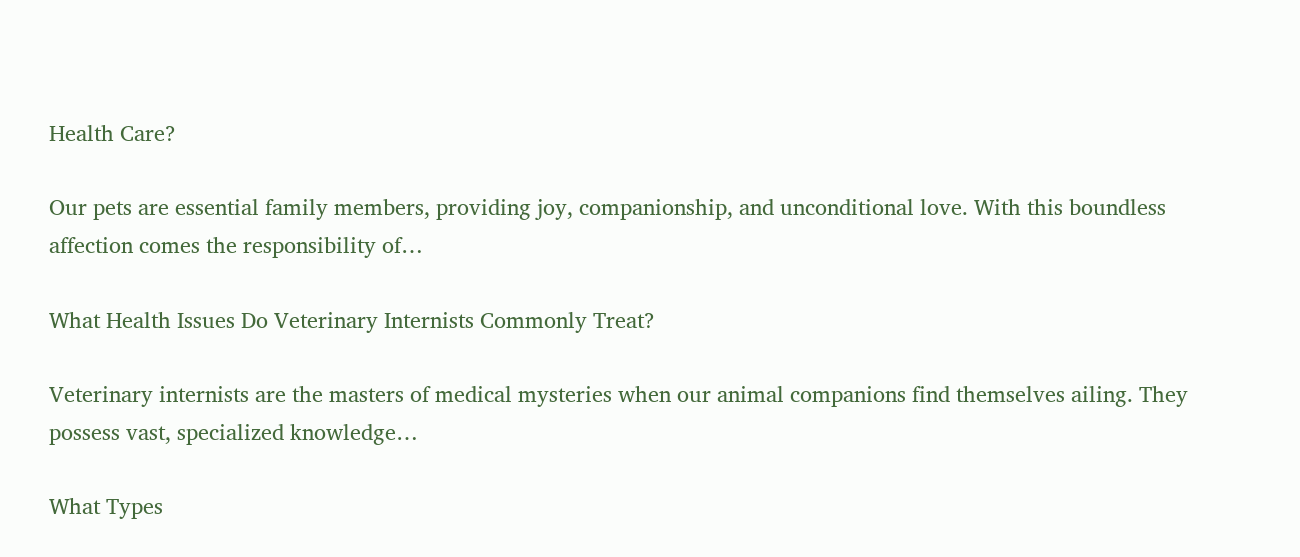Health Care?

Our pets are essential family members, providing joy, companionship, and unconditional love. With this boundless affection comes the responsibility of…

What Health Issues Do Veterinary Internists Commonly Treat?

Veterinary internists are the masters of medical mysteries when our animal companions find themselves ailing. They possess vast, specialized knowledge…

What Types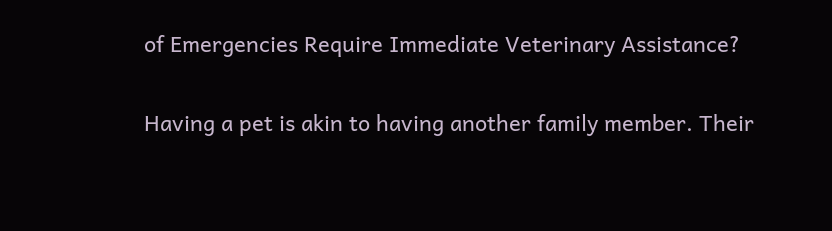of Emergencies Require Immediate Veterinary Assistance?

Having a pet is akin to having another family member. Their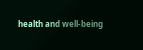health and well-being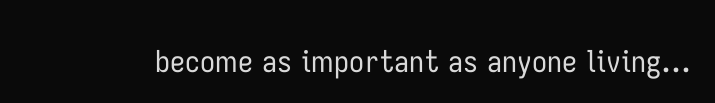become as important as anyone living…